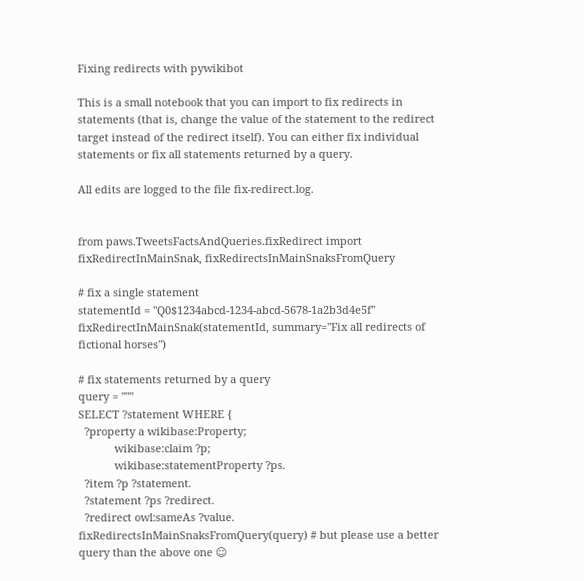Fixing redirects with pywikibot

This is a small notebook that you can import to fix redirects in statements (that is, change the value of the statement to the redirect target instead of the redirect itself). You can either fix individual statements or fix all statements returned by a query.

All edits are logged to the file fix-redirect.log.


from paws.TweetsFactsAndQueries.fixRedirect import fixRedirectInMainSnak, fixRedirectsInMainSnaksFromQuery

# fix a single statement
statementId = "Q0$1234abcd-1234-abcd-5678-1a2b3d4e5f"
fixRedirectInMainSnak(statementId, summary="Fix all redirects of fictional horses")

# fix statements returned by a query
query = """
SELECT ?statement WHERE {
  ?property a wikibase:Property;
            wikibase:claim ?p;
            wikibase:statementProperty ?ps.
  ?item ?p ?statement.
  ?statement ?ps ?redirect.
  ?redirect owl:sameAs ?value.
fixRedirectsInMainSnaksFromQuery(query) # but please use a better query than the above one ☺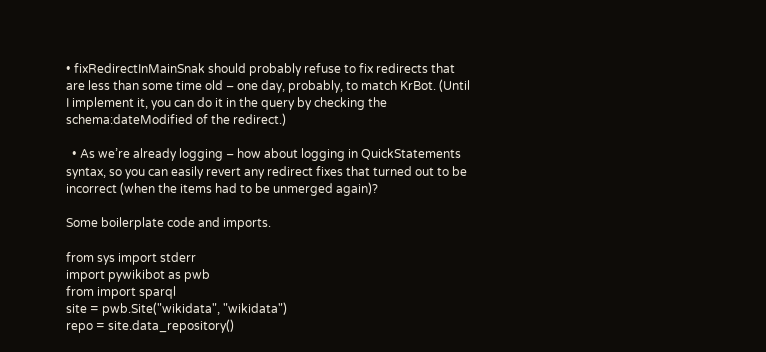• fixRedirectInMainSnak should probably refuse to fix redirects that are less than some time old – one day, probably, to match KrBot. (Until I implement it, you can do it in the query by checking the schema:dateModified of the redirect.)

  • As we’re already logging – how about logging in QuickStatements syntax, so you can easily revert any redirect fixes that turned out to be incorrect (when the items had to be unmerged again)?

Some boilerplate code and imports.

from sys import stderr
import pywikibot as pwb
from import sparql
site = pwb.Site("wikidata", "wikidata")
repo = site.data_repository()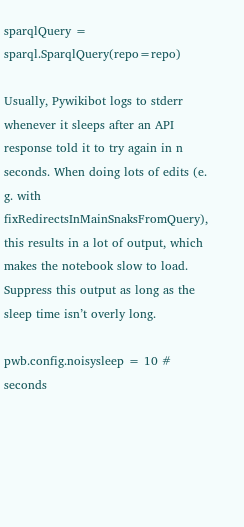sparqlQuery = sparql.SparqlQuery(repo=repo)

Usually, Pywikibot logs to stderr whenever it sleeps after an API response told it to try again in n seconds. When doing lots of edits (e. g. with fixRedirectsInMainSnaksFromQuery), this results in a lot of output, which makes the notebook slow to load. Suppress this output as long as the sleep time isn’t overly long.

pwb.config.noisysleep = 10 # seconds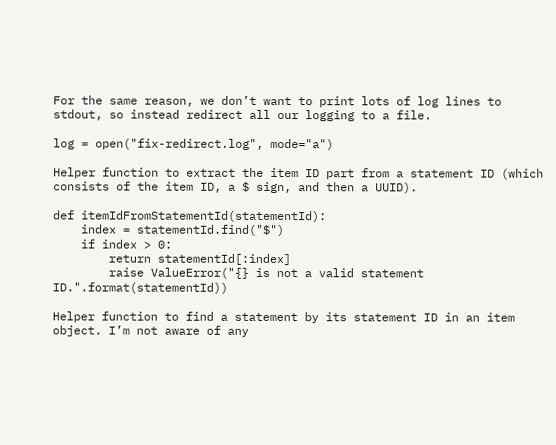For the same reason, we don’t want to print lots of log lines to stdout, so instead redirect all our logging to a file.

log = open("fix-redirect.log", mode="a")

Helper function to extract the item ID part from a statement ID (which consists of the item ID, a $ sign, and then a UUID).

def itemIdFromStatementId(statementId):
    index = statementId.find("$")
    if index > 0:
        return statementId[:index]
        raise ValueError("{} is not a valid statement ID.".format(statementId))

Helper function to find a statement by its statement ID in an item object. I’m not aware of any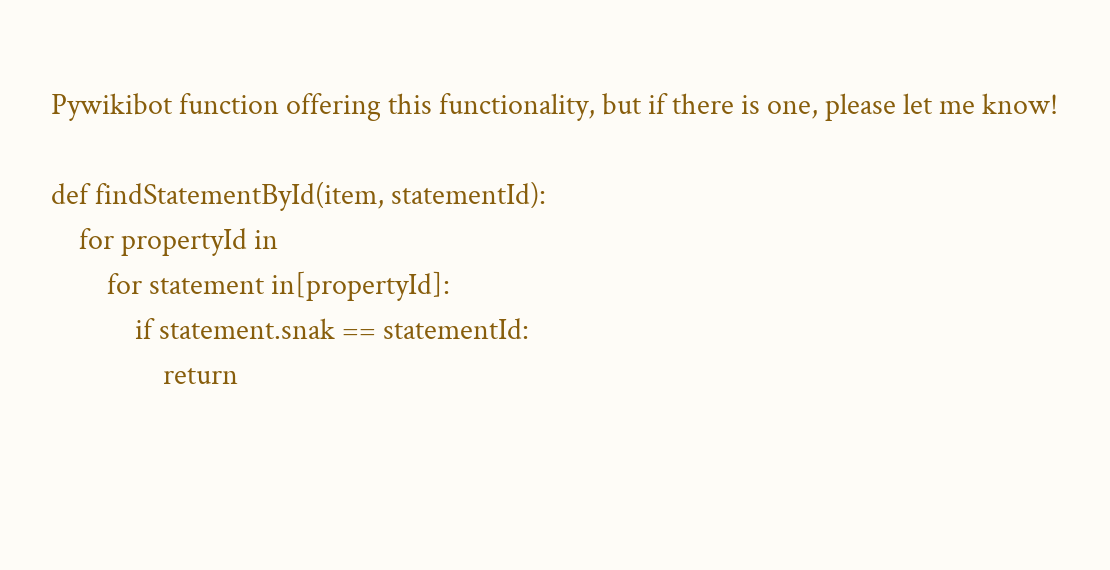Pywikibot function offering this functionality, but if there is one, please let me know!

def findStatementById(item, statementId):
    for propertyId in
        for statement in[propertyId]:
            if statement.snak == statementId:
                return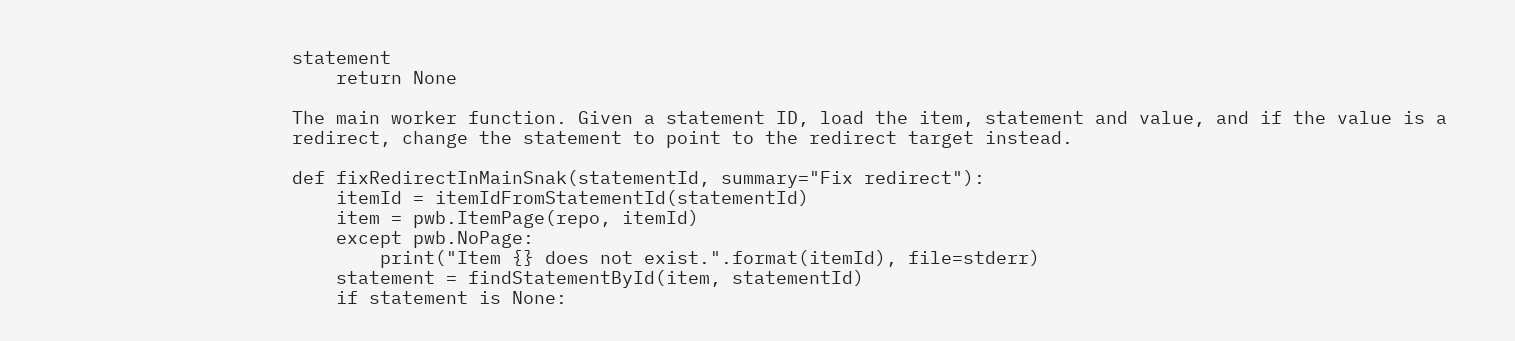statement
    return None

The main worker function. Given a statement ID, load the item, statement and value, and if the value is a redirect, change the statement to point to the redirect target instead.

def fixRedirectInMainSnak(statementId, summary="Fix redirect"):
    itemId = itemIdFromStatementId(statementId)
    item = pwb.ItemPage(repo, itemId)
    except pwb.NoPage:
        print("Item {} does not exist.".format(itemId), file=stderr)
    statement = findStatementById(item, statementId)
    if statement is None: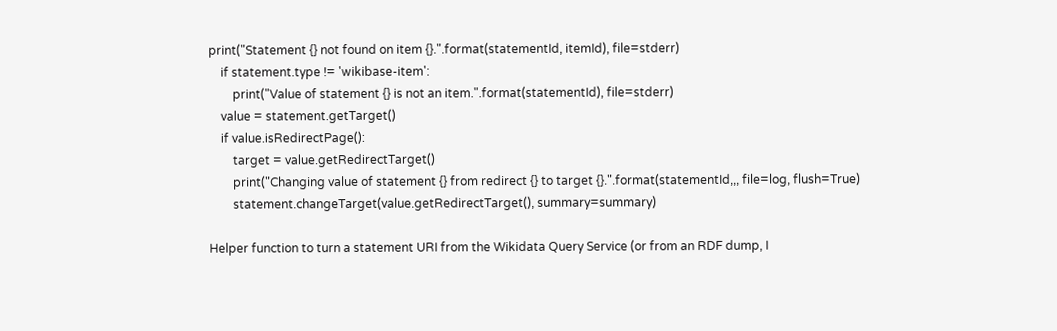print("Statement {} not found on item {}.".format(statementId, itemId), file=stderr)
    if statement.type != 'wikibase-item':
        print("Value of statement {} is not an item.".format(statementId), file=stderr)
    value = statement.getTarget()
    if value.isRedirectPage():
        target = value.getRedirectTarget()
        print("Changing value of statement {} from redirect {} to target {}.".format(statementId,,, file=log, flush=True)
        statement.changeTarget(value.getRedirectTarget(), summary=summary)

Helper function to turn a statement URI from the Wikidata Query Service (or from an RDF dump, I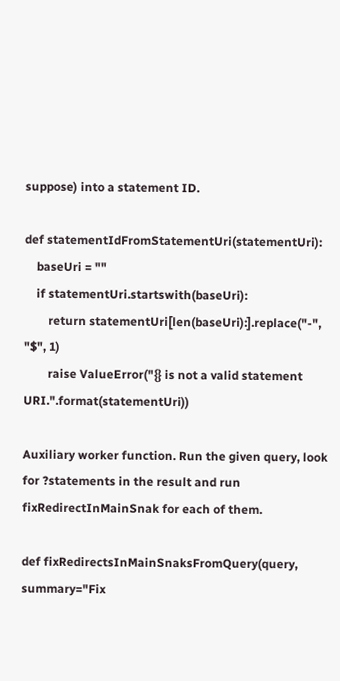suppose) into a statement ID.

def statementIdFromStatementUri(statementUri):
    baseUri = ""
    if statementUri.startswith(baseUri):
        return statementUri[len(baseUri):].replace("-", "$", 1)
        raise ValueError("{} is not a valid statement URI.".format(statementUri))

Auxiliary worker function. Run the given query, look for ?statements in the result and run fixRedirectInMainSnak for each of them.

def fixRedirectsInMainSnaksFromQuery(query, summary="Fix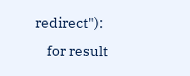redirect"):
    for result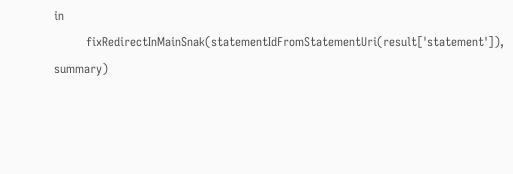in
        fixRedirectInMainSnak(statementIdFromStatementUri(result['statement']), summary)